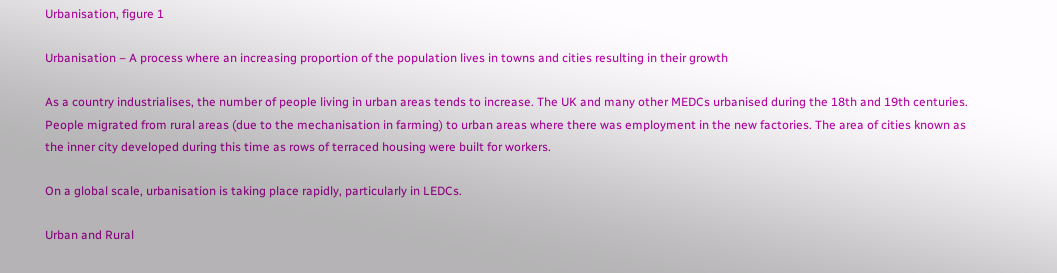Urbanisation, figure 1

Urbanisation – A process where an increasing proportion of the population lives in towns and cities resulting in their growth

As a country industrialises, the number of people living in urban areas tends to increase. The UK and many other MEDCs urbanised during the 18th and 19th centuries. People migrated from rural areas (due to the mechanisation in farming) to urban areas where there was employment in the new factories. The area of cities known as the inner city developed during this time as rows of terraced housing were built for workers.

On a global scale, urbanisation is taking place rapidly, particularly in LEDCs.

Urban and Rural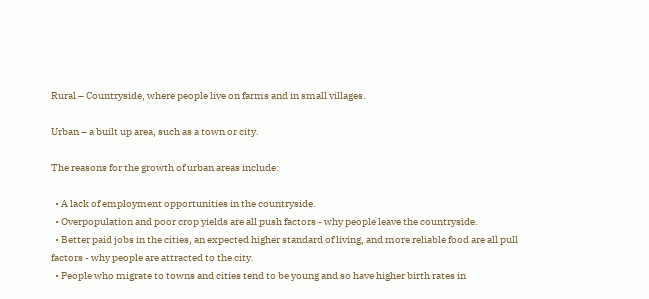Rural – Countryside, where people live on farms and in small villages.

Urban – a built up area, such as a town or city.

The reasons for the growth of urban areas include:

  • A lack of employment opportunities in the countryside.
  • Overpopulation and poor crop yields are all push factors - why people leave the countryside.
  • Better paid jobs in the cities, an expected higher standard of living, and more reliable food are all pull factors - why people are attracted to the city.
  • People who migrate to towns and cities tend to be young and so have higher birth rates in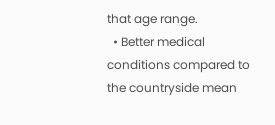that age range.
  • Better medical conditions compared to the countryside mean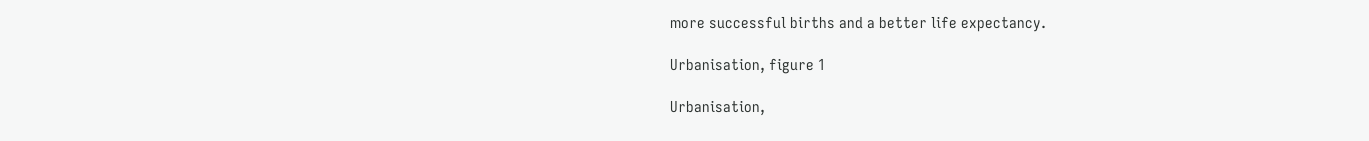more successful births and a better life expectancy.

Urbanisation, figure 1

Urbanisation,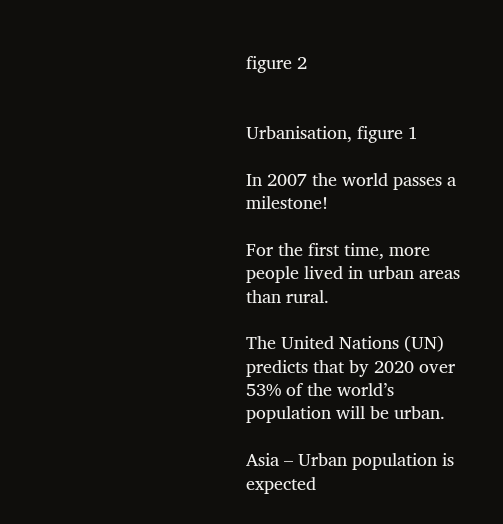figure 2


Urbanisation, figure 1

In 2007 the world passes a milestone!

For the first time, more people lived in urban areas than rural.

The United Nations (UN) predicts that by 2020 over 53% of the world’s population will be urban.

Asia – Urban population is expected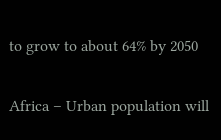to grow to about 64% by 2050

Africa – Urban population will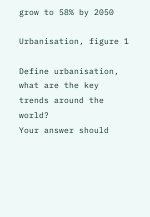grow to 58% by 2050

Urbanisation, figure 1

Define urbanisation, what are the key trends around the world?
Your answer should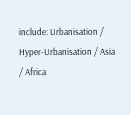include: Urbanisation / Hyper-Urbanisation / Asia / Africa